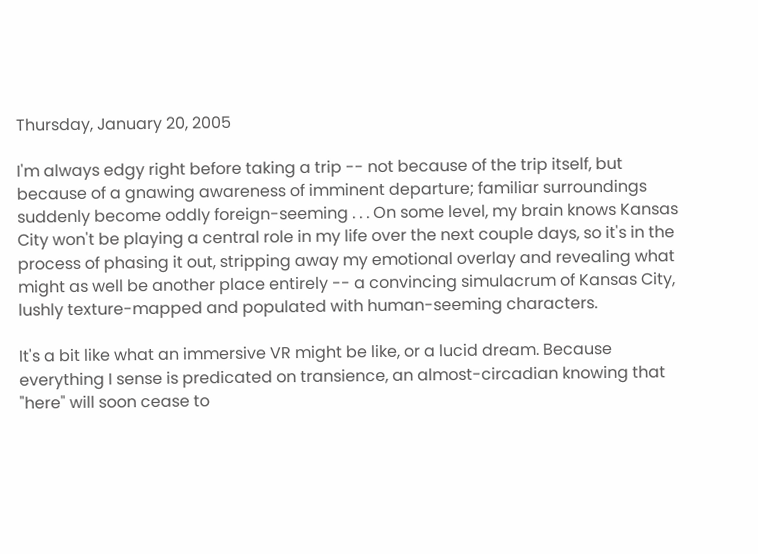Thursday, January 20, 2005

I'm always edgy right before taking a trip -- not because of the trip itself, but because of a gnawing awareness of imminent departure; familiar surroundings suddenly become oddly foreign-seeming . . . On some level, my brain knows Kansas City won't be playing a central role in my life over the next couple days, so it's in the process of phasing it out, stripping away my emotional overlay and revealing what might as well be another place entirely -- a convincing simulacrum of Kansas City, lushly texture-mapped and populated with human-seeming characters.

It's a bit like what an immersive VR might be like, or a lucid dream. Because everything I sense is predicated on transience, an almost-circadian knowing that "here" will soon cease to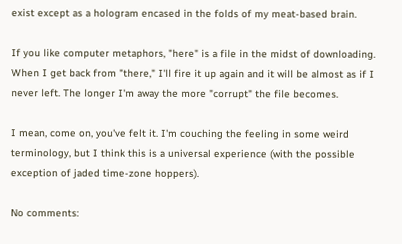exist except as a hologram encased in the folds of my meat-based brain.

If you like computer metaphors, "here" is a file in the midst of downloading. When I get back from "there," I'll fire it up again and it will be almost as if I never left. The longer I'm away the more "corrupt" the file becomes.

I mean, come on, you've felt it. I'm couching the feeling in some weird terminology, but I think this is a universal experience (with the possible exception of jaded time-zone hoppers).

No comments: